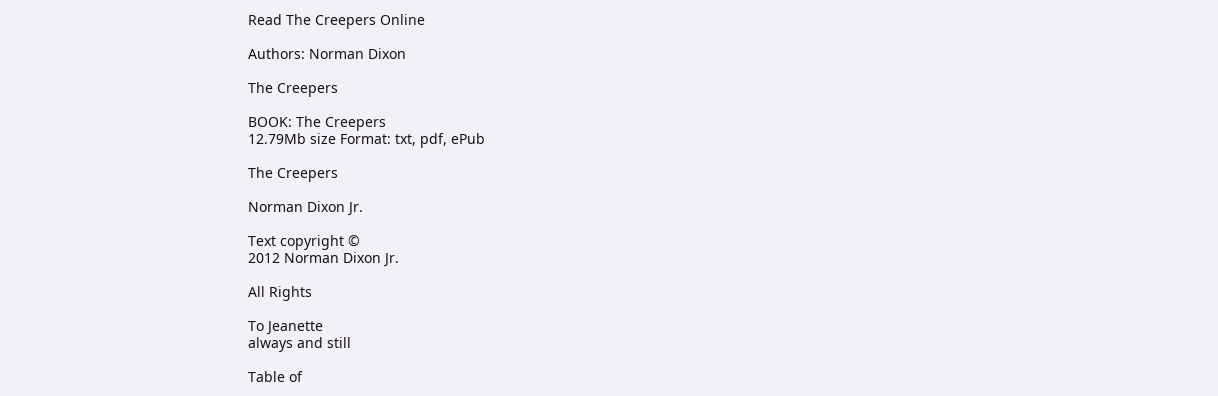Read The Creepers Online

Authors: Norman Dixon

The Creepers

BOOK: The Creepers
12.79Mb size Format: txt, pdf, ePub

The Creepers

Norman Dixon Jr.

Text copyright ©
2012 Norman Dixon Jr.

All Rights

To Jeanette
always and still

Table of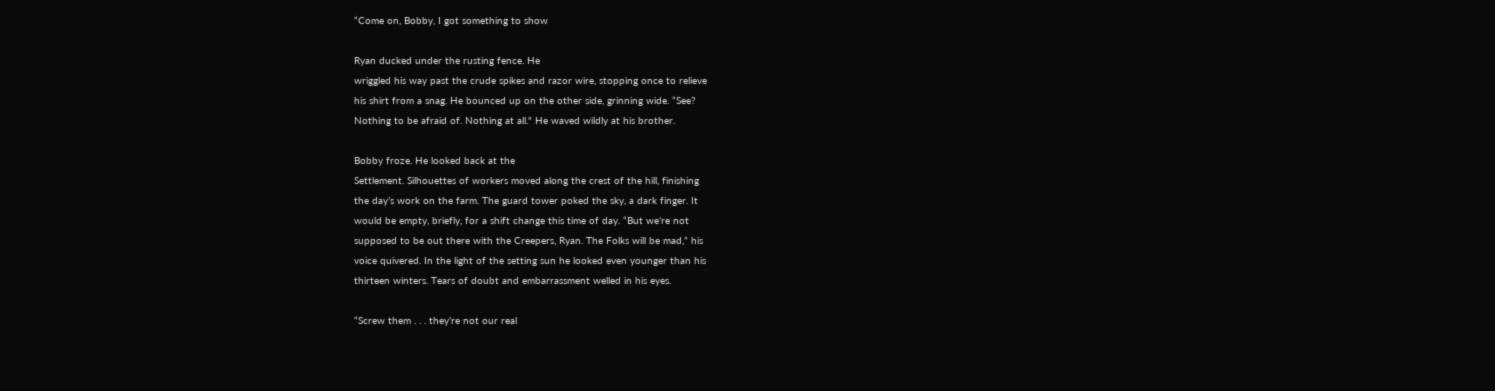“Come on, Bobby, I got something to show

Ryan ducked under the rusting fence. He
wriggled his way past the crude spikes and razor wire, stopping once to relieve
his shirt from a snag. He bounced up on the other side, grinning wide. “See?
Nothing to be afraid of. Nothing at all." He waved wildly at his brother.

Bobby froze. He looked back at the
Settlement. Silhouettes of workers moved along the crest of the hill, finishing
the day’s work on the farm. The guard tower poked the sky, a dark finger. It
would be empty, briefly, for a shift change this time of day. “But we’re not
supposed to be out there with the Creepers, Ryan. The Folks will be mad,” his
voice quivered. In the light of the setting sun he looked even younger than his
thirteen winters. Tears of doubt and embarrassment welled in his eyes.

“Screw them . . . they’re not our real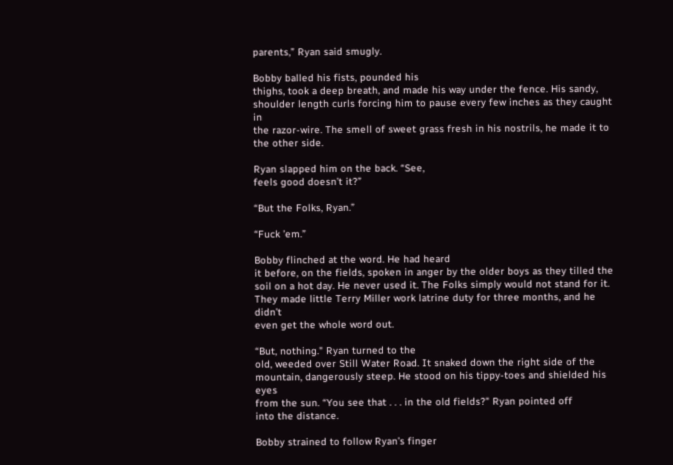parents,” Ryan said smugly.

Bobby balled his fists, pounded his
thighs, took a deep breath, and made his way under the fence. His sandy,
shoulder length curls forcing him to pause every few inches as they caught in
the razor-wire. The smell of sweet grass fresh in his nostrils, he made it to
the other side.

Ryan slapped him on the back. “See,
feels good doesn’t it?”

“But the Folks, Ryan.”

“Fuck ’em.”

Bobby flinched at the word. He had heard
it before, on the fields, spoken in anger by the older boys as they tilled the
soil on a hot day. He never used it. The Folks simply would not stand for it.
They made little Terry Miller work latrine duty for three months, and he didn’t
even get the whole word out.

“But, nothing." Ryan turned to the
old, weeded over Still Water Road. It snaked down the right side of the
mountain, dangerously steep. He stood on his tippy-toes and shielded his eyes
from the sun. “You see that . . . in the old fields?" Ryan pointed off
into the distance.

Bobby strained to follow Ryan’s finger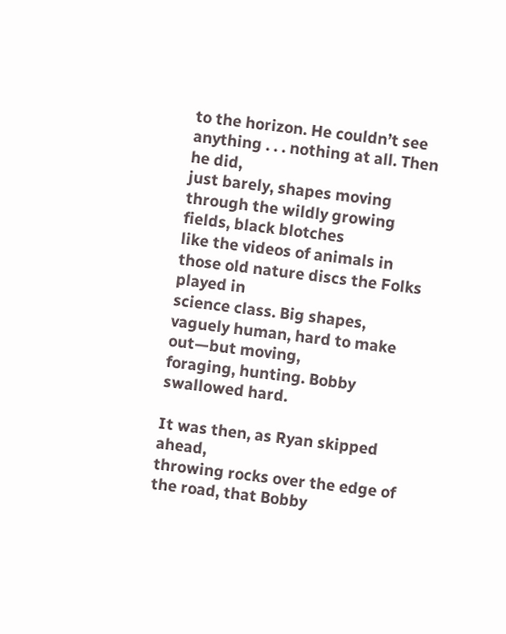to the horizon. He couldn’t see anything . . . nothing at all. Then he did,
just barely, shapes moving through the wildly growing fields, black blotches
like the videos of animals in those old nature discs the Folks played in
science class. Big shapes, vaguely human, hard to make out—but moving,
foraging, hunting. Bobby swallowed hard.

It was then, as Ryan skipped ahead,
throwing rocks over the edge of the road, that Bobby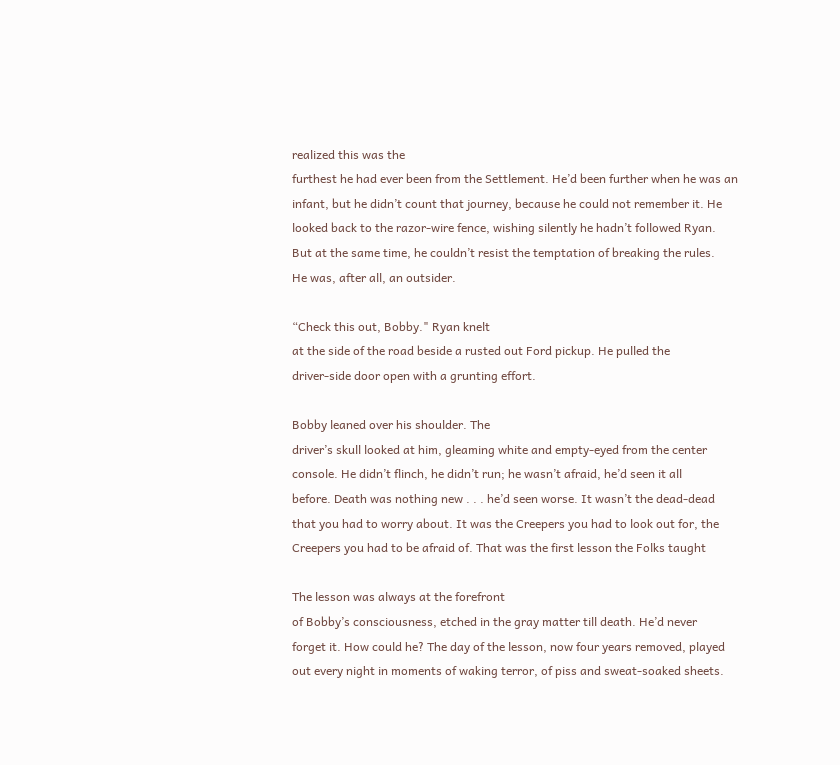realized this was the
furthest he had ever been from the Settlement. He’d been further when he was an
infant, but he didn’t count that journey, because he could not remember it. He
looked back to the razor-wire fence, wishing silently he hadn’t followed Ryan.
But at the same time, he couldn’t resist the temptation of breaking the rules.
He was, after all, an outsider.

“Check this out, Bobby." Ryan knelt
at the side of the road beside a rusted out Ford pickup. He pulled the
driver-side door open with a grunting effort.

Bobby leaned over his shoulder. The
driver’s skull looked at him, gleaming white and empty-eyed from the center
console. He didn’t flinch, he didn’t run; he wasn’t afraid, he’d seen it all
before. Death was nothing new . . . he’d seen worse. It wasn’t the dead-dead
that you had to worry about. It was the Creepers you had to look out for, the
Creepers you had to be afraid of. That was the first lesson the Folks taught

The lesson was always at the forefront
of Bobby’s consciousness, etched in the gray matter till death. He’d never
forget it. How could he? The day of the lesson, now four years removed, played
out every night in moments of waking terror, of piss and sweat-soaked sheets.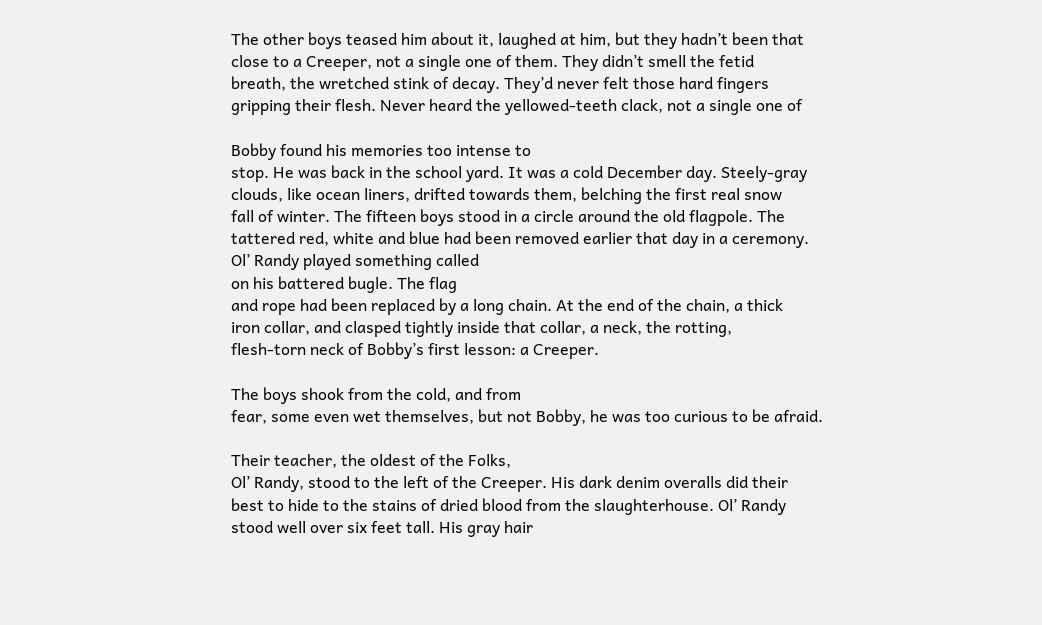The other boys teased him about it, laughed at him, but they hadn’t been that
close to a Creeper, not a single one of them. They didn’t smell the fetid
breath, the wretched stink of decay. They’d never felt those hard fingers
gripping their flesh. Never heard the yellowed-teeth clack, not a single one of

Bobby found his memories too intense to
stop. He was back in the school yard. It was a cold December day. Steely-gray
clouds, like ocean liners, drifted towards them, belching the first real snow
fall of winter. The fifteen boys stood in a circle around the old flagpole. The
tattered red, white and blue had been removed earlier that day in a ceremony.
Ol’ Randy played something called
on his battered bugle. The flag
and rope had been replaced by a long chain. At the end of the chain, a thick
iron collar, and clasped tightly inside that collar, a neck, the rotting,
flesh-torn neck of Bobby’s first lesson: a Creeper.

The boys shook from the cold, and from
fear, some even wet themselves, but not Bobby, he was too curious to be afraid.

Their teacher, the oldest of the Folks,
Ol’ Randy, stood to the left of the Creeper. His dark denim overalls did their
best to hide to the stains of dried blood from the slaughterhouse. Ol’ Randy
stood well over six feet tall. His gray hair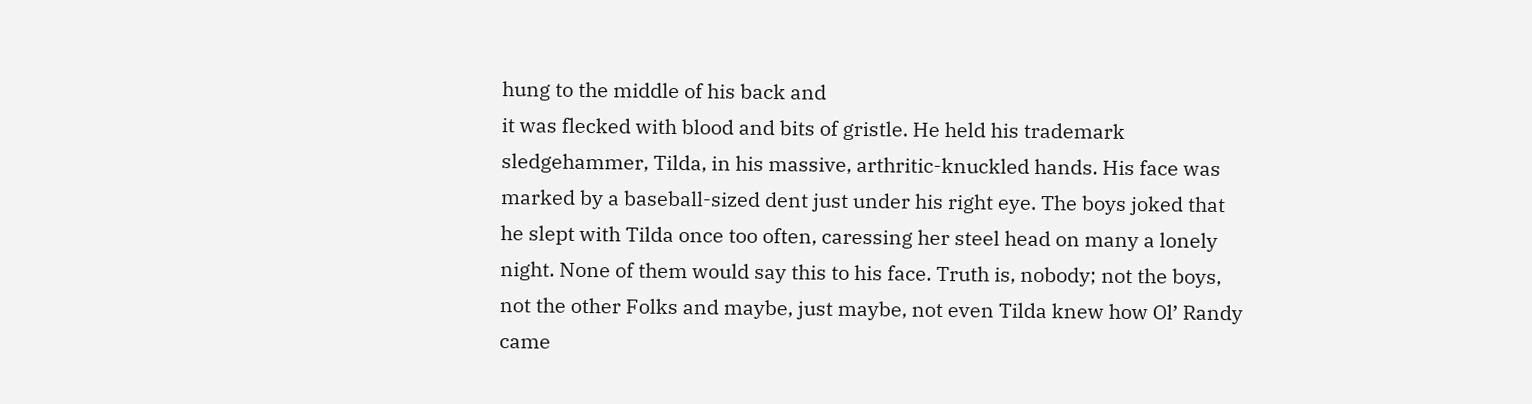hung to the middle of his back and
it was flecked with blood and bits of gristle. He held his trademark
sledgehammer, Tilda, in his massive, arthritic-knuckled hands. His face was
marked by a baseball-sized dent just under his right eye. The boys joked that
he slept with Tilda once too often, caressing her steel head on many a lonely
night. None of them would say this to his face. Truth is, nobody; not the boys,
not the other Folks and maybe, just maybe, not even Tilda knew how Ol’ Randy
came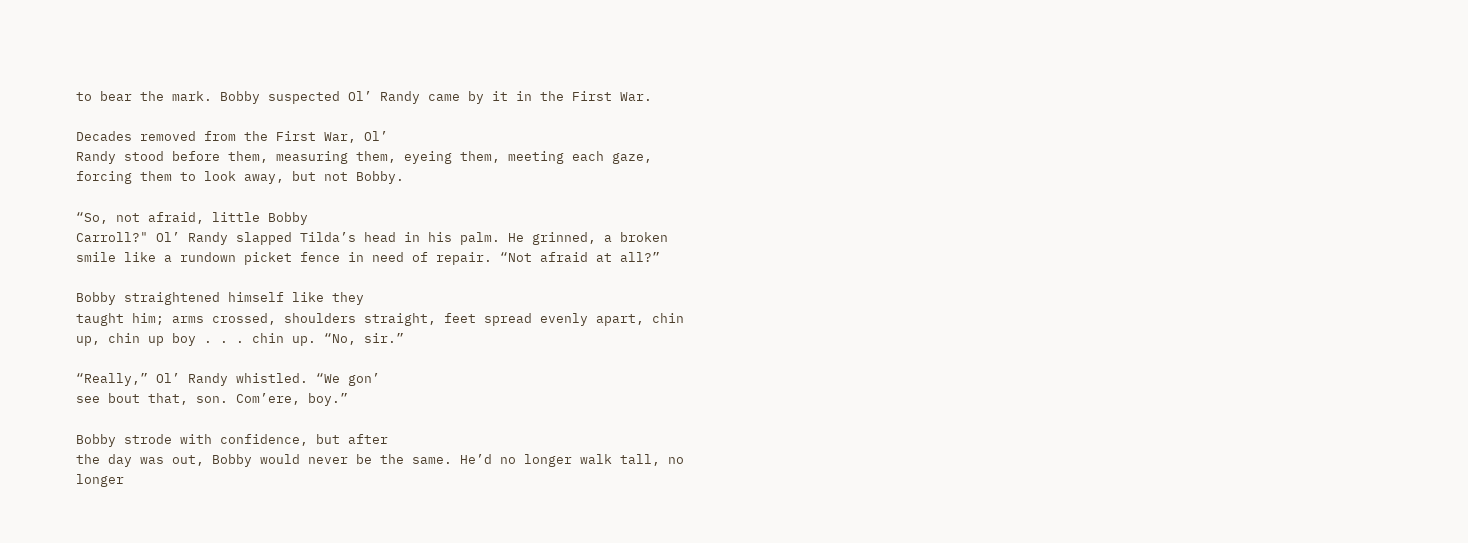to bear the mark. Bobby suspected Ol’ Randy came by it in the First War.

Decades removed from the First War, Ol’
Randy stood before them, measuring them, eyeing them, meeting each gaze,
forcing them to look away, but not Bobby.

“So, not afraid, little Bobby
Carroll?" Ol’ Randy slapped Tilda’s head in his palm. He grinned, a broken
smile like a rundown picket fence in need of repair. “Not afraid at all?”

Bobby straightened himself like they
taught him; arms crossed, shoulders straight, feet spread evenly apart, chin
up, chin up boy . . . chin up. “No, sir.”

“Really,” Ol’ Randy whistled. “We gon’
see bout that, son. Com’ere, boy.”

Bobby strode with confidence, but after
the day was out, Bobby would never be the same. He’d no longer walk tall, no
longer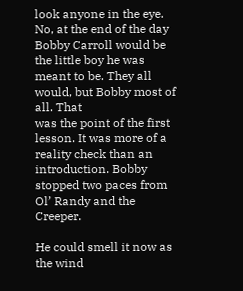look anyone in the eye. No, at the end of the day Bobby Carroll would be
the little boy he was meant to be. They all would, but Bobby most of all. That
was the point of the first lesson. It was more of a reality check than an
introduction. Bobby stopped two paces from Ol’ Randy and the Creeper.

He could smell it now as the wind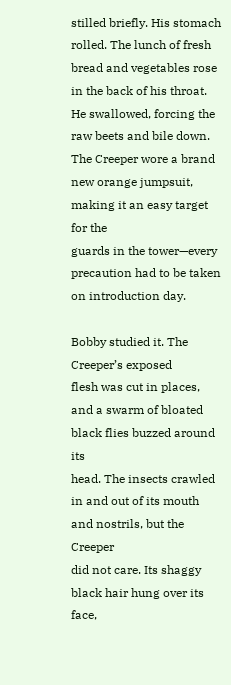stilled briefly. His stomach rolled. The lunch of fresh bread and vegetables rose
in the back of his throat. He swallowed, forcing the raw beets and bile down.
The Creeper wore a brand new orange jumpsuit, making it an easy target for the
guards in the tower—every precaution had to be taken on introduction day.

Bobby studied it. The Creeper’s exposed
flesh was cut in places, and a swarm of bloated black flies buzzed around its
head. The insects crawled in and out of its mouth and nostrils, but the Creeper
did not care. Its shaggy black hair hung over its face,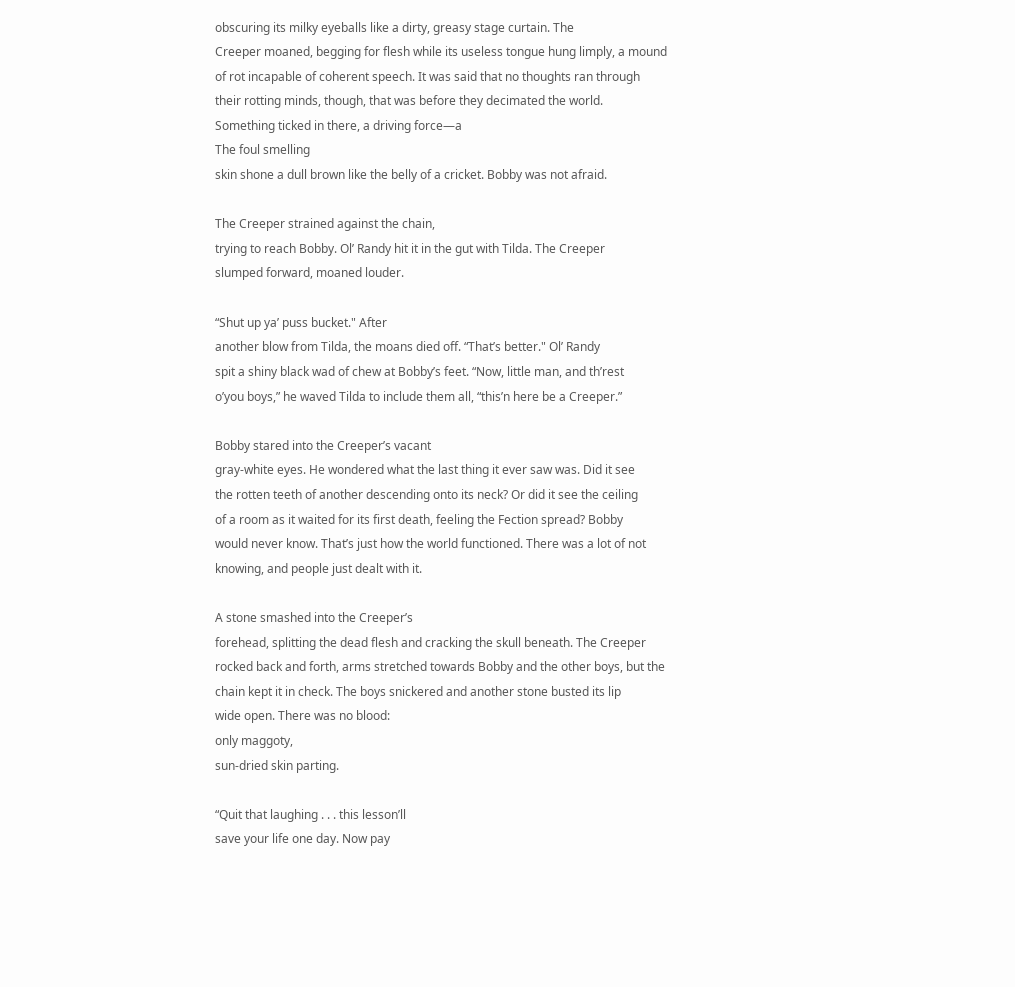obscuring its milky eyeballs like a dirty, greasy stage curtain. The
Creeper moaned, begging for flesh while its useless tongue hung limply, a mound
of rot incapable of coherent speech. It was said that no thoughts ran through
their rotting minds, though, that was before they decimated the world.
Something ticked in there, a driving force—a
The foul smelling
skin shone a dull brown like the belly of a cricket. Bobby was not afraid.

The Creeper strained against the chain,
trying to reach Bobby. Ol’ Randy hit it in the gut with Tilda. The Creeper
slumped forward, moaned louder.

“Shut up ya’ puss bucket." After
another blow from Tilda, the moans died off. “That’s better." Ol’ Randy
spit a shiny black wad of chew at Bobby’s feet. “Now, little man, and th’rest
o’you boys,” he waved Tilda to include them all, “this’n here be a Creeper.”

Bobby stared into the Creeper’s vacant
gray-white eyes. He wondered what the last thing it ever saw was. Did it see
the rotten teeth of another descending onto its neck? Or did it see the ceiling
of a room as it waited for its first death, feeling the Fection spread? Bobby
would never know. That’s just how the world functioned. There was a lot of not
knowing, and people just dealt with it.

A stone smashed into the Creeper’s
forehead, splitting the dead flesh and cracking the skull beneath. The Creeper
rocked back and forth, arms stretched towards Bobby and the other boys, but the
chain kept it in check. The boys snickered and another stone busted its lip
wide open. There was no blood:
only maggoty,
sun-dried skin parting.

“Quit that laughing . . . this lesson’ll
save your life one day. Now pay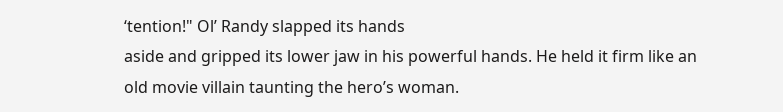‘tention!" Ol’ Randy slapped its hands
aside and gripped its lower jaw in his powerful hands. He held it firm like an
old movie villain taunting the hero’s woman.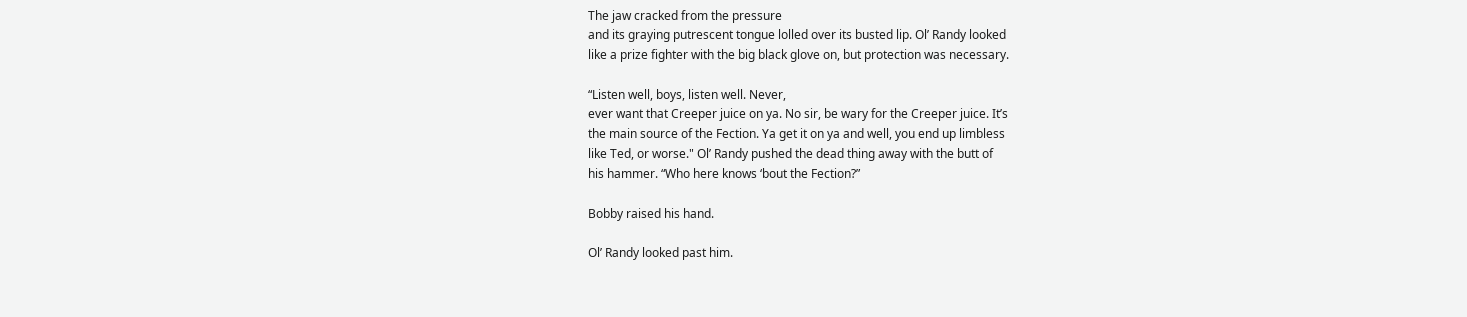The jaw cracked from the pressure
and its graying putrescent tongue lolled over its busted lip. Ol’ Randy looked
like a prize fighter with the big black glove on, but protection was necessary.

“Listen well, boys, listen well. Never,
ever want that Creeper juice on ya. No sir, be wary for the Creeper juice. It’s
the main source of the Fection. Ya get it on ya and well, you end up limbless
like Ted, or worse." Ol’ Randy pushed the dead thing away with the butt of
his hammer. “Who here knows ‘bout the Fection?”

Bobby raised his hand.

Ol’ Randy looked past him.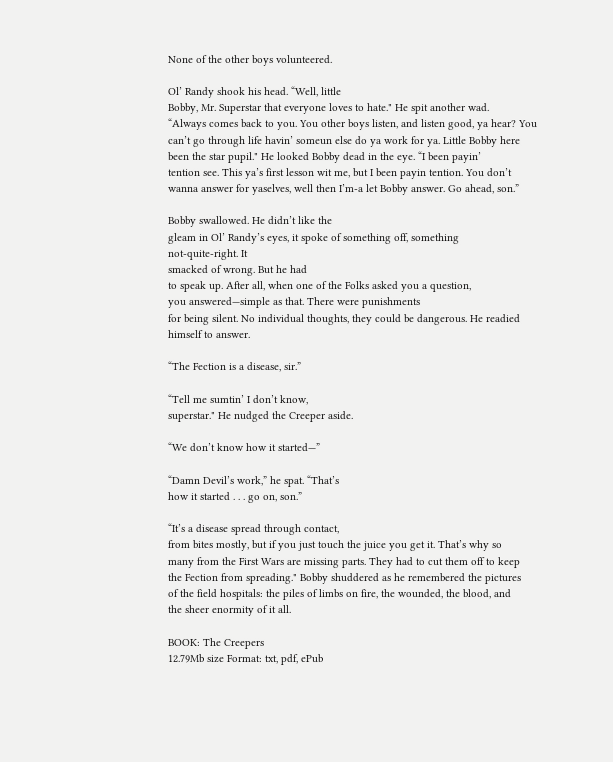None of the other boys volunteered.

Ol’ Randy shook his head. “Well, little
Bobby, Mr. Superstar that everyone loves to hate." He spit another wad.
“Always comes back to you. You other boys listen, and listen good, ya hear? You
can’t go through life havin’ someun else do ya work for ya. Little Bobby here
been the star pupil." He looked Bobby dead in the eye. “I been payin’
tention see. This ya’s first lesson wit me, but I been payin tention. You don’t
wanna answer for yaselves, well then I’m-a let Bobby answer. Go ahead, son.”

Bobby swallowed. He didn’t like the
gleam in Ol’ Randy’s eyes, it spoke of something off, something
not-quite-right. It
smacked of wrong. But he had
to speak up. After all, when one of the Folks asked you a question,
you answered—simple as that. There were punishments
for being silent. No individual thoughts, they could be dangerous. He readied
himself to answer.

“The Fection is a disease, sir.”

“Tell me sumtin’ I don’t know,
superstar." He nudged the Creeper aside.

“We don’t know how it started—”

“Damn Devil’s work,” he spat. “That’s
how it started . . . go on, son.”

“It’s a disease spread through contact,
from bites mostly, but if you just touch the juice you get it. That’s why so
many from the First Wars are missing parts. They had to cut them off to keep
the Fection from spreading." Bobby shuddered as he remembered the pictures
of the field hospitals: the piles of limbs on fire, the wounded, the blood, and
the sheer enormity of it all.

BOOK: The Creepers
12.79Mb size Format: txt, pdf, ePub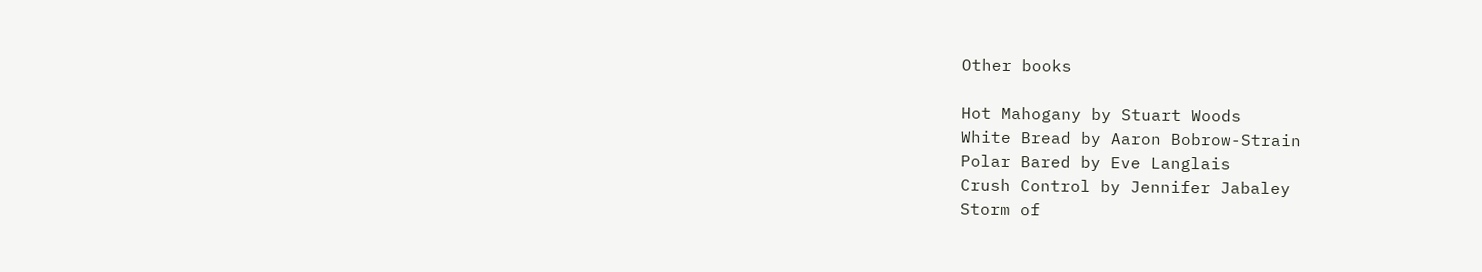Other books

Hot Mahogany by Stuart Woods
White Bread by Aaron Bobrow-Strain
Polar Bared by Eve Langlais
Crush Control by Jennifer Jabaley
Storm of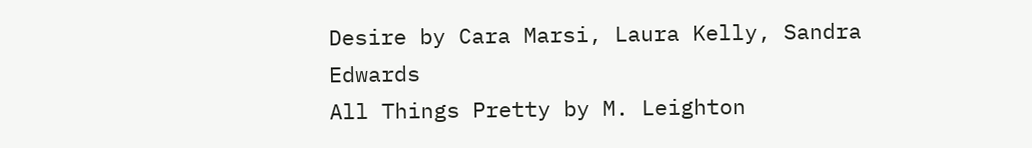Desire by Cara Marsi, Laura Kelly, Sandra Edwards
All Things Pretty by M. Leighton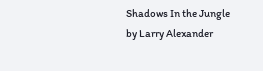Shadows In the Jungle by Larry Alexander